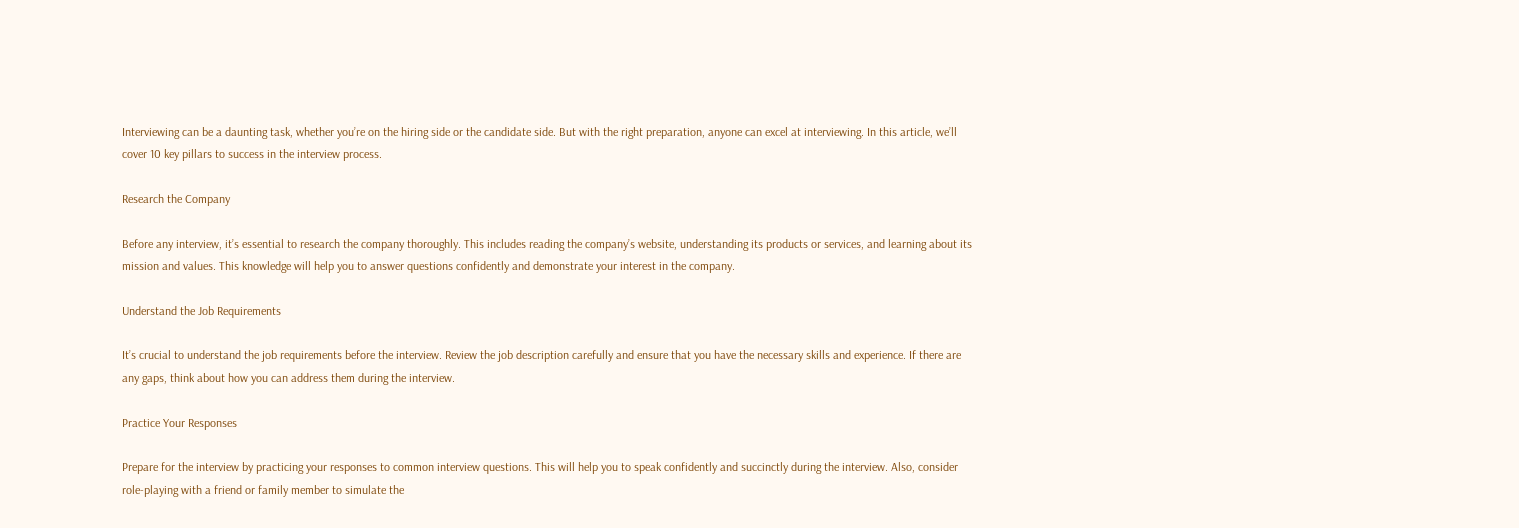Interviewing can be a daunting task, whether you’re on the hiring side or the candidate side. But with the right preparation, anyone can excel at interviewing. In this article, we’ll cover 10 key pillars to success in the interview process.

Research the Company

Before any interview, it’s essential to research the company thoroughly. This includes reading the company’s website, understanding its products or services, and learning about its mission and values. This knowledge will help you to answer questions confidently and demonstrate your interest in the company.

Understand the Job Requirements

It’s crucial to understand the job requirements before the interview. Review the job description carefully and ensure that you have the necessary skills and experience. If there are any gaps, think about how you can address them during the interview.

Practice Your Responses

Prepare for the interview by practicing your responses to common interview questions. This will help you to speak confidently and succinctly during the interview. Also, consider role-playing with a friend or family member to simulate the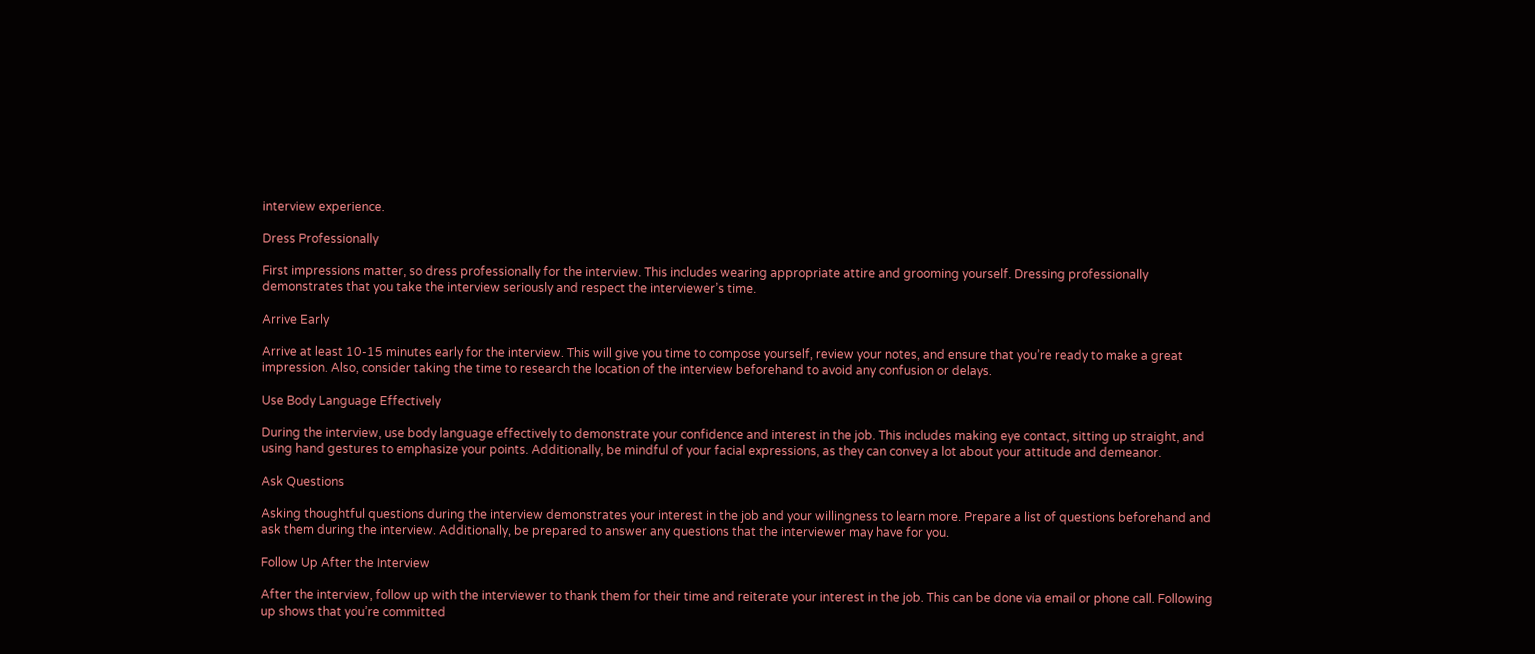interview experience.

Dress Professionally

First impressions matter, so dress professionally for the interview. This includes wearing appropriate attire and grooming yourself. Dressing professionally demonstrates that you take the interview seriously and respect the interviewer’s time.

Arrive Early

Arrive at least 10-15 minutes early for the interview. This will give you time to compose yourself, review your notes, and ensure that you’re ready to make a great impression. Also, consider taking the time to research the location of the interview beforehand to avoid any confusion or delays.

Use Body Language Effectively

During the interview, use body language effectively to demonstrate your confidence and interest in the job. This includes making eye contact, sitting up straight, and using hand gestures to emphasize your points. Additionally, be mindful of your facial expressions, as they can convey a lot about your attitude and demeanor.

Ask Questions

Asking thoughtful questions during the interview demonstrates your interest in the job and your willingness to learn more. Prepare a list of questions beforehand and ask them during the interview. Additionally, be prepared to answer any questions that the interviewer may have for you.

Follow Up After the Interview

After the interview, follow up with the interviewer to thank them for their time and reiterate your interest in the job. This can be done via email or phone call. Following up shows that you’re committed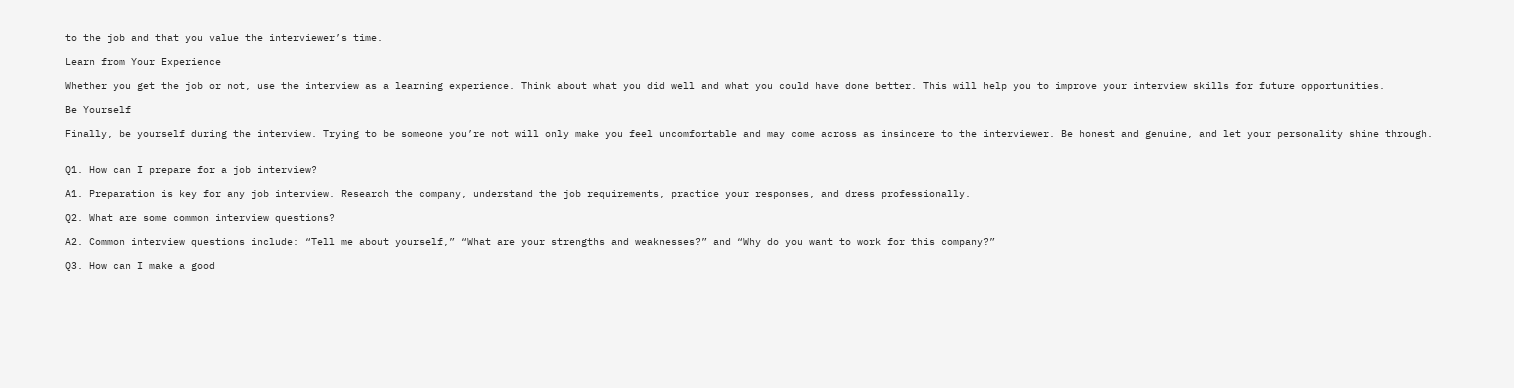to the job and that you value the interviewer’s time.

Learn from Your Experience

Whether you get the job or not, use the interview as a learning experience. Think about what you did well and what you could have done better. This will help you to improve your interview skills for future opportunities.

Be Yourself

Finally, be yourself during the interview. Trying to be someone you’re not will only make you feel uncomfortable and may come across as insincere to the interviewer. Be honest and genuine, and let your personality shine through.


Q1. How can I prepare for a job interview?

A1. Preparation is key for any job interview. Research the company, understand the job requirements, practice your responses, and dress professionally.

Q2. What are some common interview questions?

A2. Common interview questions include: “Tell me about yourself,” “What are your strengths and weaknesses?” and “Why do you want to work for this company?”

Q3. How can I make a good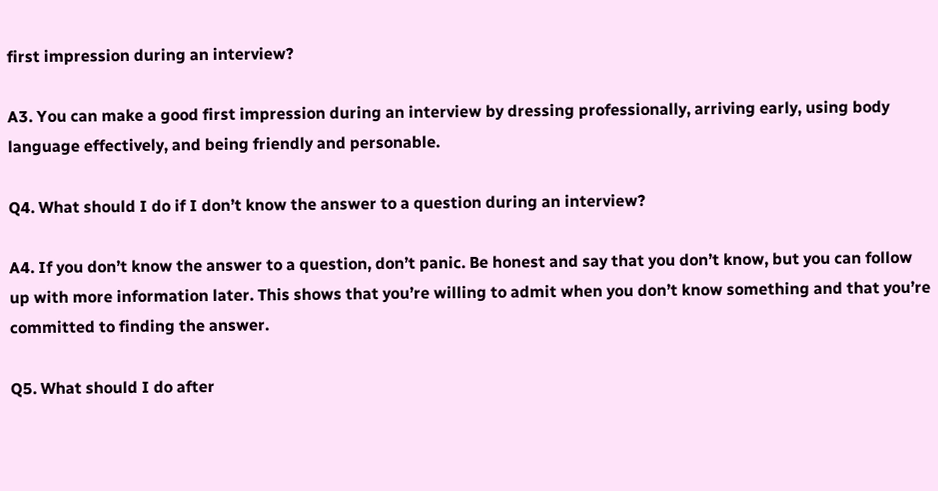first impression during an interview?

A3. You can make a good first impression during an interview by dressing professionally, arriving early, using body language effectively, and being friendly and personable.

Q4. What should I do if I don’t know the answer to a question during an interview?

A4. If you don’t know the answer to a question, don’t panic. Be honest and say that you don’t know, but you can follow up with more information later. This shows that you’re willing to admit when you don’t know something and that you’re committed to finding the answer.

Q5. What should I do after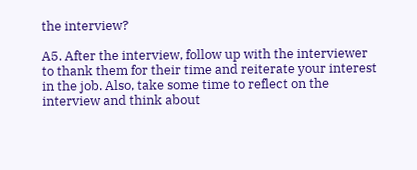the interview?

A5. After the interview, follow up with the interviewer to thank them for their time and reiterate your interest in the job. Also, take some time to reflect on the interview and think about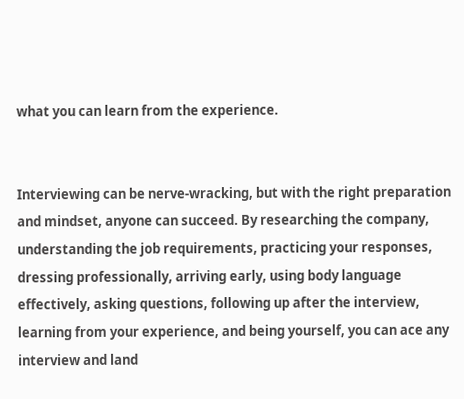what you can learn from the experience.


Interviewing can be nerve-wracking, but with the right preparation and mindset, anyone can succeed. By researching the company, understanding the job requirements, practicing your responses, dressing professionally, arriving early, using body language effectively, asking questions, following up after the interview, learning from your experience, and being yourself, you can ace any interview and land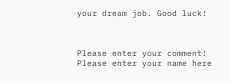your dream job. Good luck!



Please enter your comment!
Please enter your name here